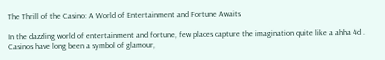The Thrill of the Casino: A World of Entertainment and Fortune Awaits

In the dazzling world of entertainment and fortune, few places capture the imagination quite like a ahha 4d . Casinos have long been a symbol of glamour,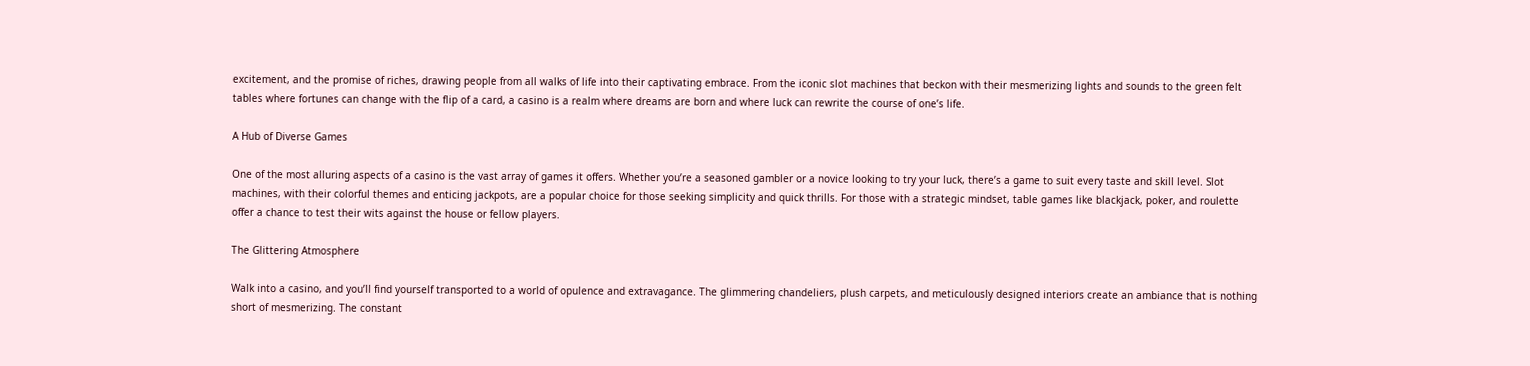excitement, and the promise of riches, drawing people from all walks of life into their captivating embrace. From the iconic slot machines that beckon with their mesmerizing lights and sounds to the green felt tables where fortunes can change with the flip of a card, a casino is a realm where dreams are born and where luck can rewrite the course of one’s life.

A Hub of Diverse Games

One of the most alluring aspects of a casino is the vast array of games it offers. Whether you’re a seasoned gambler or a novice looking to try your luck, there’s a game to suit every taste and skill level. Slot machines, with their colorful themes and enticing jackpots, are a popular choice for those seeking simplicity and quick thrills. For those with a strategic mindset, table games like blackjack, poker, and roulette offer a chance to test their wits against the house or fellow players.

The Glittering Atmosphere

Walk into a casino, and you’ll find yourself transported to a world of opulence and extravagance. The glimmering chandeliers, plush carpets, and meticulously designed interiors create an ambiance that is nothing short of mesmerizing. The constant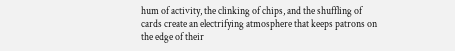hum of activity, the clinking of chips, and the shuffling of cards create an electrifying atmosphere that keeps patrons on the edge of their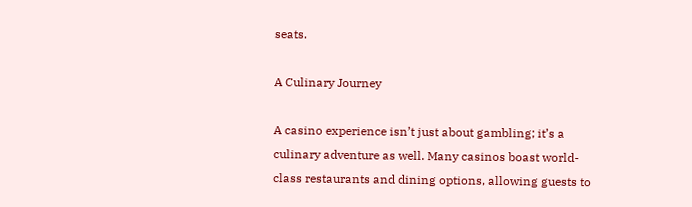seats.

A Culinary Journey

A casino experience isn’t just about gambling; it’s a culinary adventure as well. Many casinos boast world-class restaurants and dining options, allowing guests to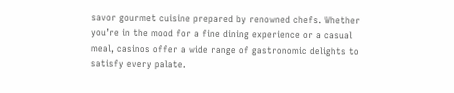savor gourmet cuisine prepared by renowned chefs. Whether you’re in the mood for a fine dining experience or a casual meal, casinos offer a wide range of gastronomic delights to satisfy every palate.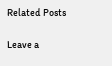Related Posts

Leave a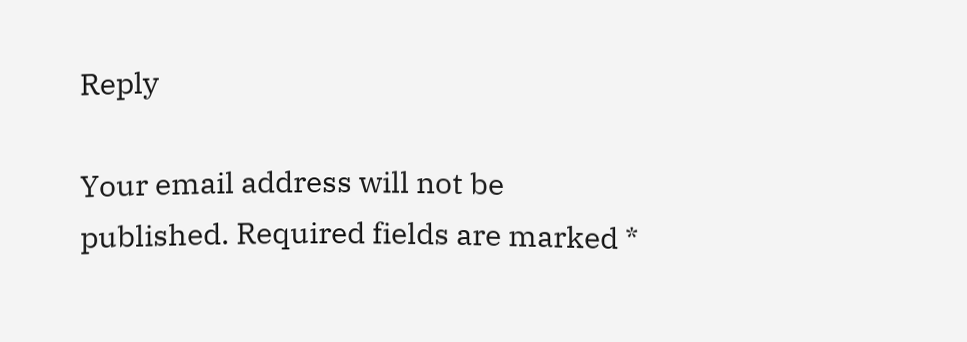Reply

Your email address will not be published. Required fields are marked *